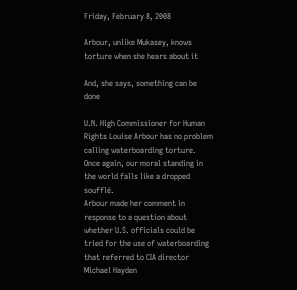Friday, February 8, 2008

Arbour, unlike Mukasey, knows torture when she hears about it

And, she says, something can be done

U.N. High Commissioner for Human Rights Louise Arbour has no problem calling waterboarding torture. Once again, our moral standing in the world falls like a dropped soufflé.
Arbour made her comment in response to a question about whether U.S. officials could be tried for the use of waterboarding that referred to CIA director Michael Hayden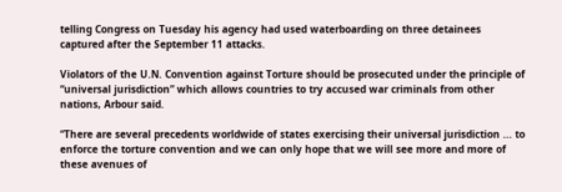telling Congress on Tuesday his agency had used waterboarding on three detainees captured after the September 11 attacks.

Violators of the U.N. Convention against Torture should be prosecuted under the principle of “universal jurisdiction” which allows countries to try accused war criminals from other nations, Arbour said.

“There are several precedents worldwide of states exercising their universal jurisdiction ... to enforce the torture convention and we can only hope that we will see more and more of these avenues of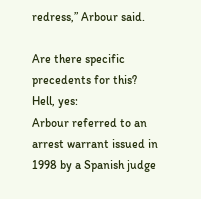redress,” Arbour said.

Are there specific precedents for this? Hell, yes:
Arbour referred to an arrest warrant issued in 1998 by a Spanish judge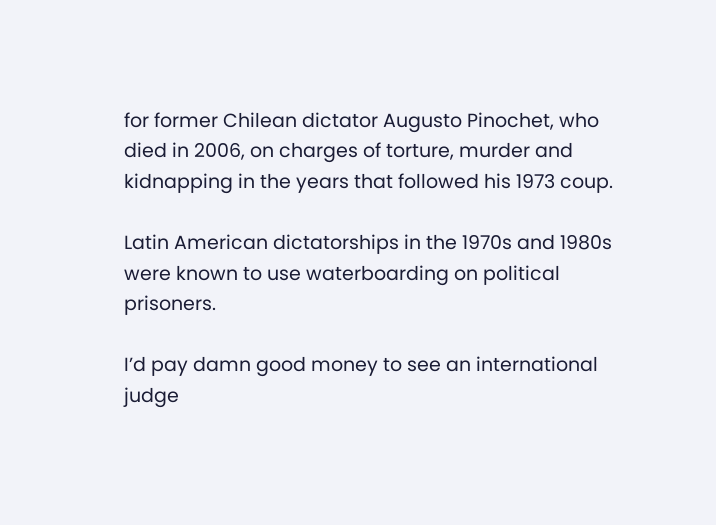for former Chilean dictator Augusto Pinochet, who died in 2006, on charges of torture, murder and kidnapping in the years that followed his 1973 coup.

Latin American dictatorships in the 1970s and 1980s were known to use waterboarding on political prisoners.

I’d pay damn good money to see an international judge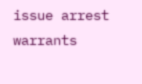issue arrest warrants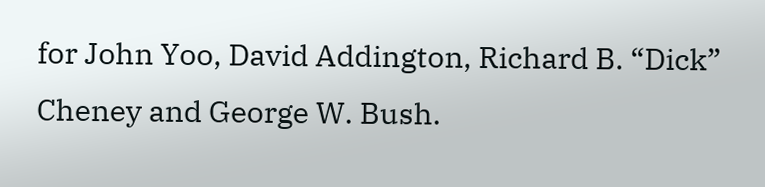for John Yoo, David Addington, Richard B. “Dick” Cheney and George W. Bush.